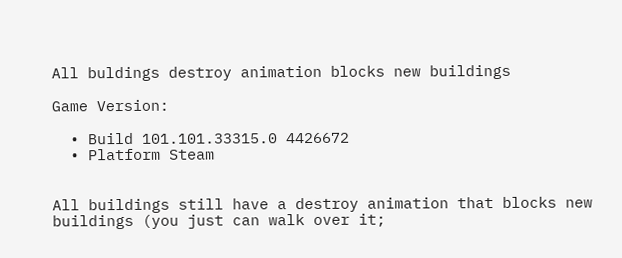All buldings destroy animation blocks new buildings

Game Version:

  • Build 101.101.33315.0 4426672
  • Platform Steam


All buildings still have a destroy animation that blocks new buildings (you just can walk over it;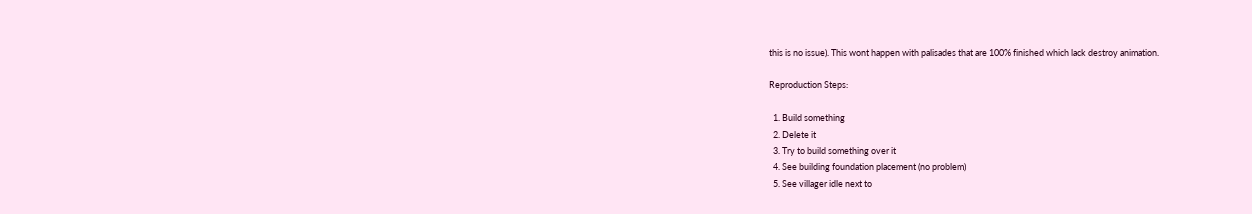this is no issue). This wont happen with palisades that are 100% finished which lack destroy animation.

Reproduction Steps:

  1. Build something
  2. Delete it
  3. Try to build something over it
  4. See building foundation placement (no problem)
  5. See villager idle next to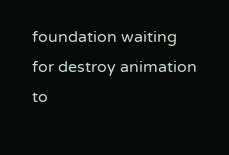foundation waiting for destroy animation to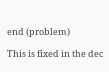end (problem)

This is fixed in the dec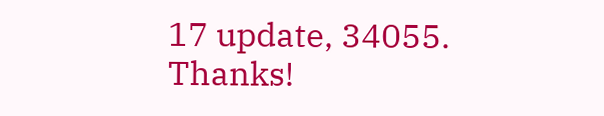17 update, 34055. Thanks!